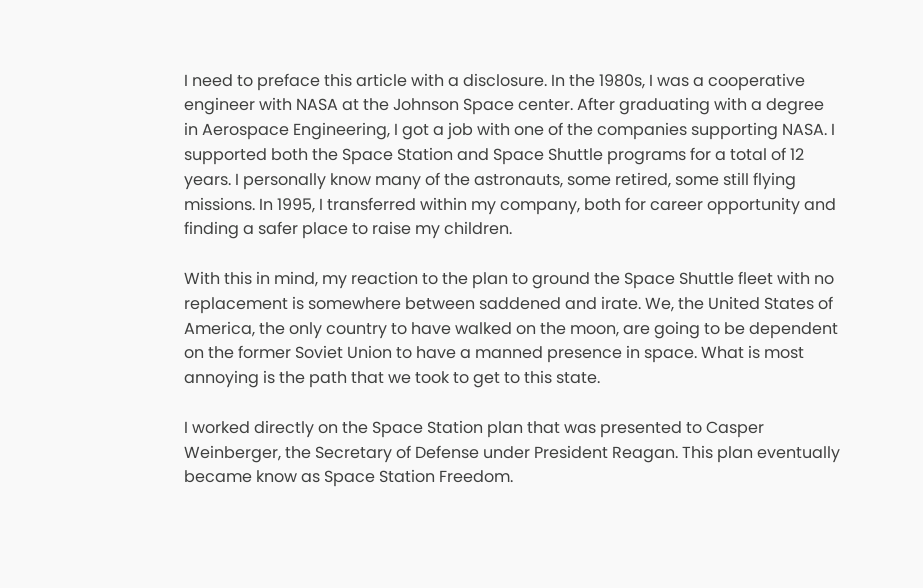I need to preface this article with a disclosure. In the 1980s, I was a cooperative engineer with NASA at the Johnson Space center. After graduating with a degree in Aerospace Engineering, I got a job with one of the companies supporting NASA. I supported both the Space Station and Space Shuttle programs for a total of 12 years. I personally know many of the astronauts, some retired, some still flying missions. In 1995, I transferred within my company, both for career opportunity and finding a safer place to raise my children.

With this in mind, my reaction to the plan to ground the Space Shuttle fleet with no replacement is somewhere between saddened and irate. We, the United States of America, the only country to have walked on the moon, are going to be dependent on the former Soviet Union to have a manned presence in space. What is most annoying is the path that we took to get to this state.

I worked directly on the Space Station plan that was presented to Casper Weinberger, the Secretary of Defense under President Reagan. This plan eventually became know as Space Station Freedom.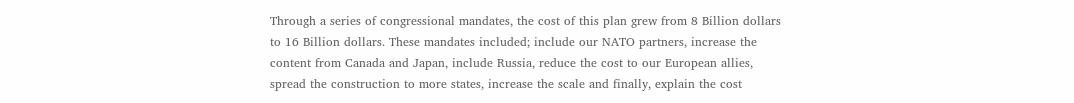Through a series of congressional mandates, the cost of this plan grew from 8 Billion dollars to 16 Billion dollars. These mandates included; include our NATO partners, increase the content from Canada and Japan, include Russia, reduce the cost to our European allies, spread the construction to more states, increase the scale and finally, explain the cost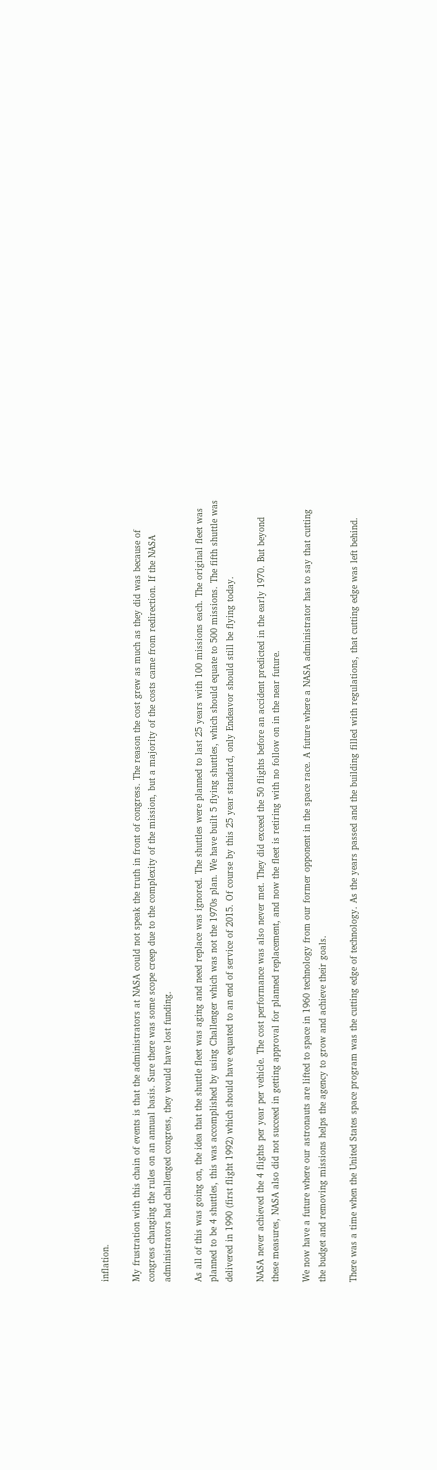inflation.

My frustration with this chain of events is that the administrators at NASA could not speak the truth in front of congress. The reason the cost grew as much as they did was because of congress changing the rules on an annual basis. Sure there was some scope creep due to the complexity of the mission, but a majority of the costs came from redirection. If the NASA administrators had challenged congress, they would have lost funding.

As all of this was going on, the idea that the shuttle fleet was aging and need replace was ignored. The shuttles were planned to last 25 years with 100 missions each. The original fleet was planned to be 4 shuttles, this was accomplished by using Challenger which was not the 1970s plan. We have built 5 flying shuttles, which should equate to 500 missions. The fifth shuttle was delivered in 1990 (first flight 1992) which should have equated to an end of service of 2015. Of course by this 25 year standard, only Endeavor should still be flying today.

NASA never achieved the 4 flights per year per vehicle. The cost performance was also never met. They did exceed the 50 flights before an accident predicted in the early 1970. But beyond these measures, NASA also did not succeed in getting approval for planned replacement, and now the fleet is retiring with no follow on in the near future.

We now have a future where our astronauts are lifted to space in 1960 technology from our former opponent in the space race. A future where a NASA administrator has to say that cutting the budget and removing missions helps the agency to grow and achieve their goals.

There was a time when the United States space program was the cutting edge of technology. As the years passed and the building filled with regulations, that cutting edge was left behind.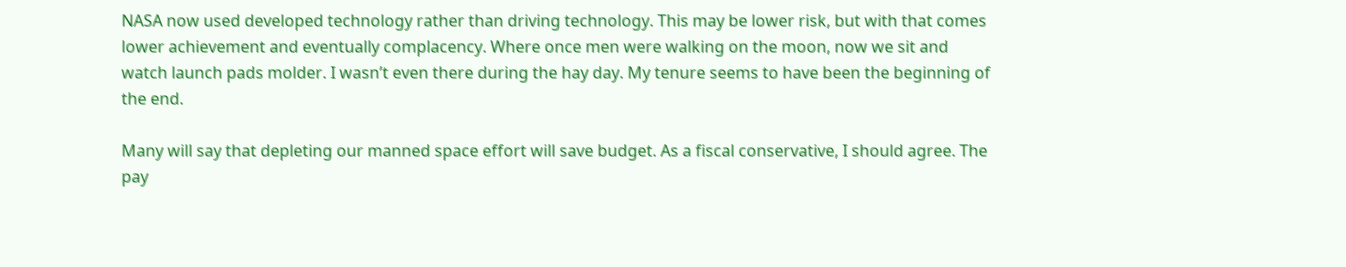NASA now used developed technology rather than driving technology. This may be lower risk, but with that comes lower achievement and eventually complacency. Where once men were walking on the moon, now we sit and watch launch pads molder. I wasn’t even there during the hay day. My tenure seems to have been the beginning of the end.

Many will say that depleting our manned space effort will save budget. As a fiscal conservative, I should agree. The pay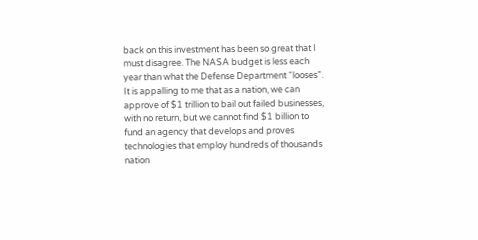back on this investment has been so great that I must disagree. The NASA budget is less each year than what the Defense Department “looses”. It is appalling to me that as a nation, we can approve of $1 trillion to bail out failed businesses, with no return, but we cannot find $1 billion to fund an agency that develops and proves technologies that employ hundreds of thousands nation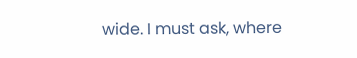wide. I must ask, where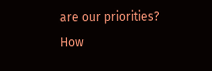are our priorities? How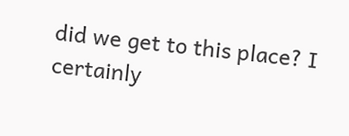did we get to this place? I certainly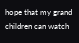hope that my grand children can watch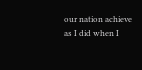our nation achieve as I did when I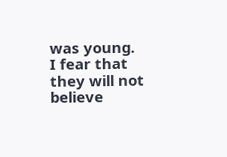was young. I fear that they will not believe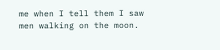me when I tell them I saw men walking on the moon.